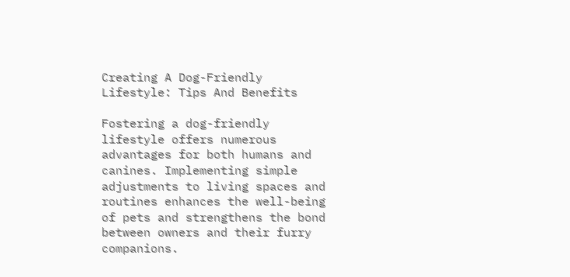Creating A Dog-Friendly Lifestyle: Tips And Benefits

Fostering a dog-friendly lifestyle offers numerous advantages for both humans and canines. Implementing simple adjustments to living spaces and routines enhances the well-being of pets and strengthens the bond between owners and their furry companions.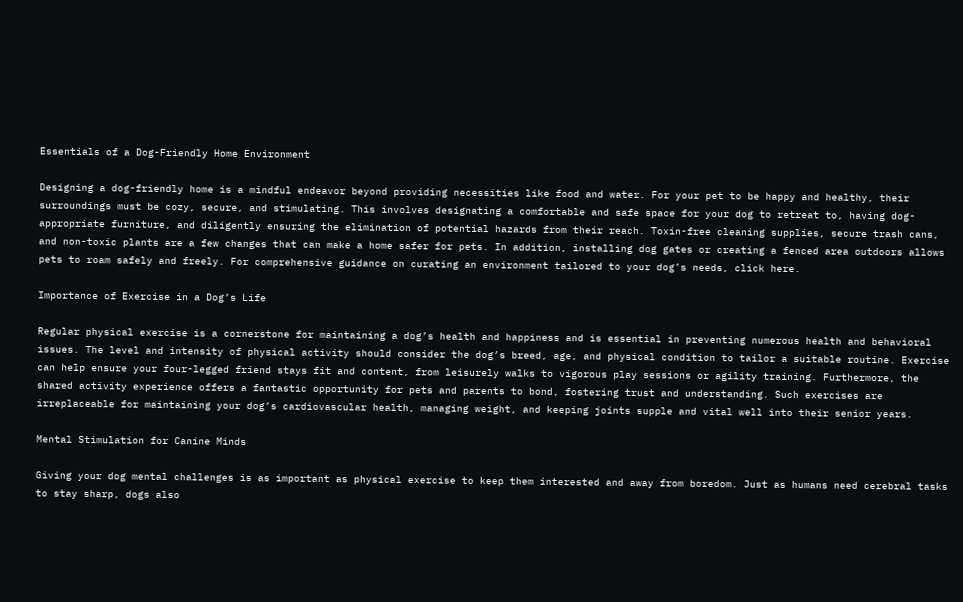Essentials of a Dog-Friendly Home Environment

Designing a dog-friendly home is a mindful endeavor beyond providing necessities like food and water. For your pet to be happy and healthy, their surroundings must be cozy, secure, and stimulating. This involves designating a comfortable and safe space for your dog to retreat to, having dog-appropriate furniture, and diligently ensuring the elimination of potential hazards from their reach. Toxin-free cleaning supplies, secure trash cans, and non-toxic plants are a few changes that can make a home safer for pets. In addition, installing dog gates or creating a fenced area outdoors allows pets to roam safely and freely. For comprehensive guidance on curating an environment tailored to your dog’s needs, click here.

Importance of Exercise in a Dog’s Life

Regular physical exercise is a cornerstone for maintaining a dog’s health and happiness and is essential in preventing numerous health and behavioral issues. The level and intensity of physical activity should consider the dog’s breed, age, and physical condition to tailor a suitable routine. Exercise can help ensure your four-legged friend stays fit and content, from leisurely walks to vigorous play sessions or agility training. Furthermore, the shared activity experience offers a fantastic opportunity for pets and parents to bond, fostering trust and understanding. Such exercises are irreplaceable for maintaining your dog’s cardiovascular health, managing weight, and keeping joints supple and vital well into their senior years.

Mental Stimulation for Canine Minds

Giving your dog mental challenges is as important as physical exercise to keep them interested and away from boredom. Just as humans need cerebral tasks to stay sharp, dogs also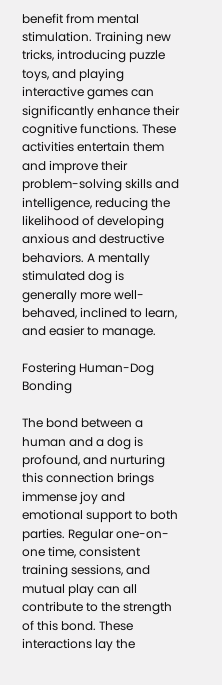benefit from mental stimulation. Training new tricks, introducing puzzle toys, and playing interactive games can significantly enhance their cognitive functions. These activities entertain them and improve their problem-solving skills and intelligence, reducing the likelihood of developing anxious and destructive behaviors. A mentally stimulated dog is generally more well-behaved, inclined to learn, and easier to manage.

Fostering Human-Dog Bonding

The bond between a human and a dog is profound, and nurturing this connection brings immense joy and emotional support to both parties. Regular one-on-one time, consistent training sessions, and mutual play can all contribute to the strength of this bond. These interactions lay the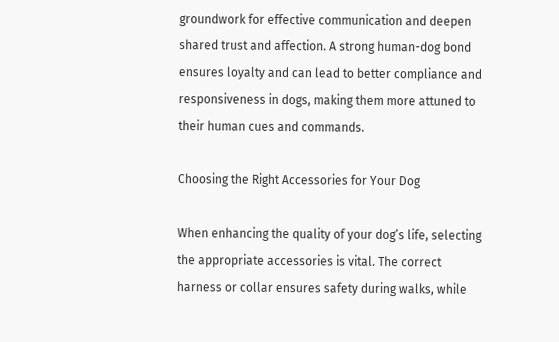groundwork for effective communication and deepen shared trust and affection. A strong human-dog bond ensures loyalty and can lead to better compliance and responsiveness in dogs, making them more attuned to their human cues and commands.

Choosing the Right Accessories for Your Dog

When enhancing the quality of your dog’s life, selecting the appropriate accessories is vital. The correct harness or collar ensures safety during walks, while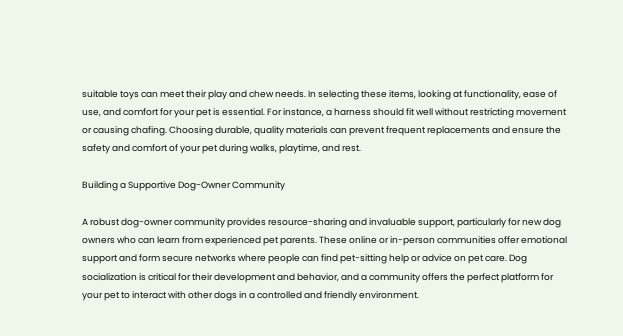suitable toys can meet their play and chew needs. In selecting these items, looking at functionality, ease of use, and comfort for your pet is essential. For instance, a harness should fit well without restricting movement or causing chafing. Choosing durable, quality materials can prevent frequent replacements and ensure the safety and comfort of your pet during walks, playtime, and rest.

Building a Supportive Dog-Owner Community

A robust dog-owner community provides resource-sharing and invaluable support, particularly for new dog owners who can learn from experienced pet parents. These online or in-person communities offer emotional support and form secure networks where people can find pet-sitting help or advice on pet care. Dog socialization is critical for their development and behavior, and a community offers the perfect platform for your pet to interact with other dogs in a controlled and friendly environment.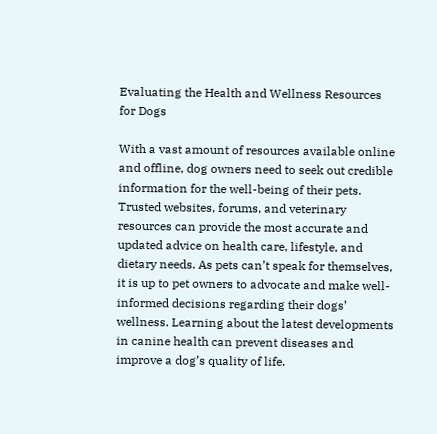Evaluating the Health and Wellness Resources for Dogs

With a vast amount of resources available online and offline, dog owners need to seek out credible information for the well-being of their pets. Trusted websites, forums, and veterinary resources can provide the most accurate and updated advice on health care, lifestyle, and dietary needs. As pets can’t speak for themselves, it is up to pet owners to advocate and make well-informed decisions regarding their dogs’ wellness. Learning about the latest developments in canine health can prevent diseases and improve a dog’s quality of life.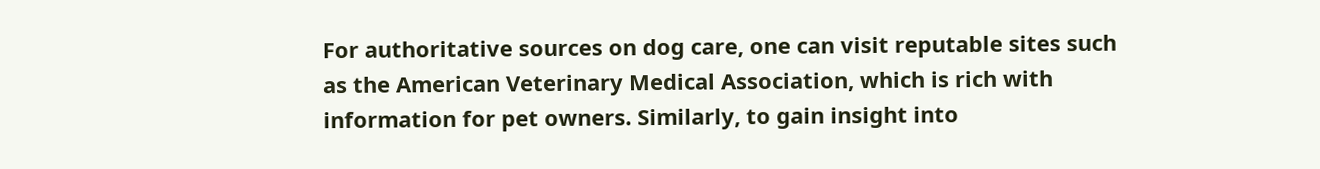For authoritative sources on dog care, one can visit reputable sites such as the American Veterinary Medical Association, which is rich with information for pet owners. Similarly, to gain insight into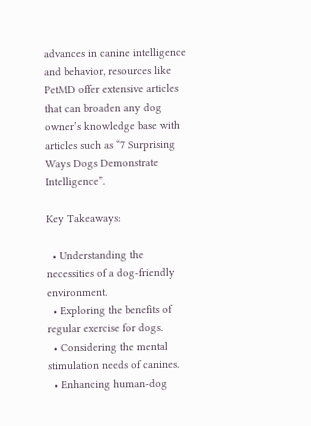advances in canine intelligence and behavior, resources like PetMD offer extensive articles that can broaden any dog owner’s knowledge base with articles such as “7 Surprising Ways Dogs Demonstrate Intelligence”.

Key Takeaways:

  • Understanding the necessities of a dog-friendly environment.
  • Exploring the benefits of regular exercise for dogs.
  • Considering the mental stimulation needs of canines.
  • Enhancing human-dog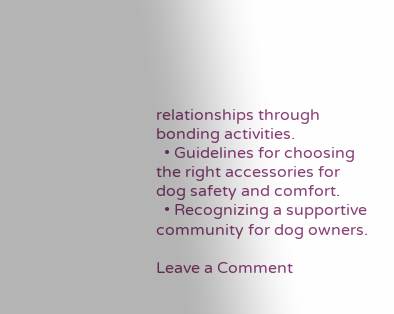relationships through bonding activities.
  • Guidelines for choosing the right accessories for dog safety and comfort.
  • Recognizing a supportive community for dog owners.

Leave a Comment